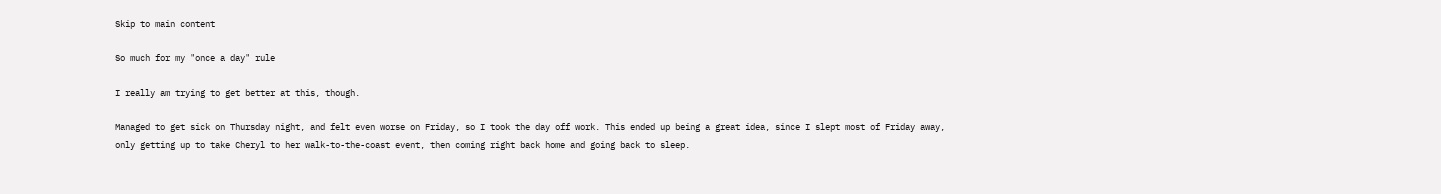Skip to main content

So much for my "once a day" rule

I really am trying to get better at this, though.

Managed to get sick on Thursday night, and felt even worse on Friday, so I took the day off work. This ended up being a great idea, since I slept most of Friday away, only getting up to take Cheryl to her walk-to-the-coast event, then coming right back home and going back to sleep.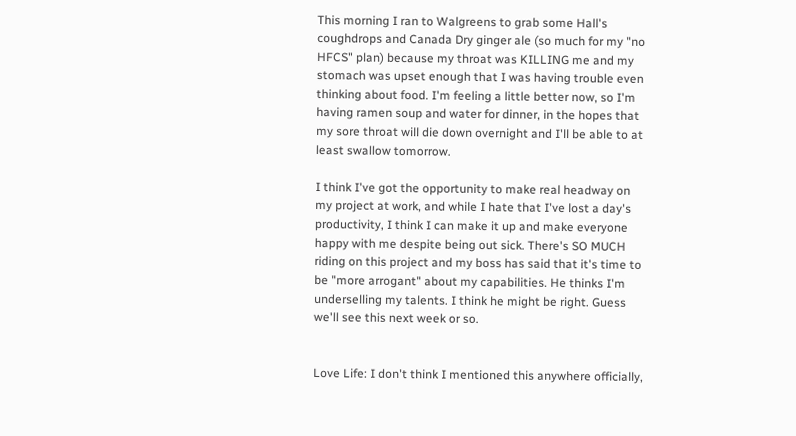This morning I ran to Walgreens to grab some Hall's coughdrops and Canada Dry ginger ale (so much for my "no HFCS" plan) because my throat was KILLING me and my stomach was upset enough that I was having trouble even thinking about food. I'm feeling a little better now, so I'm having ramen soup and water for dinner, in the hopes that my sore throat will die down overnight and I'll be able to at least swallow tomorrow.

I think I've got the opportunity to make real headway on my project at work, and while I hate that I've lost a day's productivity, I think I can make it up and make everyone happy with me despite being out sick. There's SO MUCH riding on this project and my boss has said that it's time to be "more arrogant" about my capabilities. He thinks I'm underselling my talents. I think he might be right. Guess we'll see this next week or so.


Love Life: I don't think I mentioned this anywhere officially,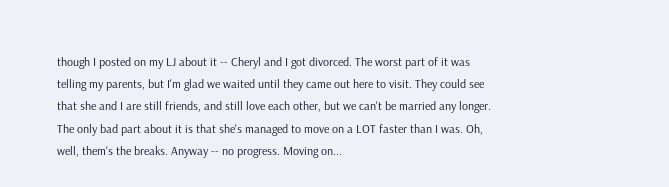though I posted on my LJ about it -- Cheryl and I got divorced. The worst part of it was telling my parents, but I'm glad we waited until they came out here to visit. They could see that she and I are still friends, and still love each other, but we can't be married any longer. The only bad part about it is that she's managed to move on a LOT faster than I was. Oh, well, them's the breaks. Anyway -- no progress. Moving on...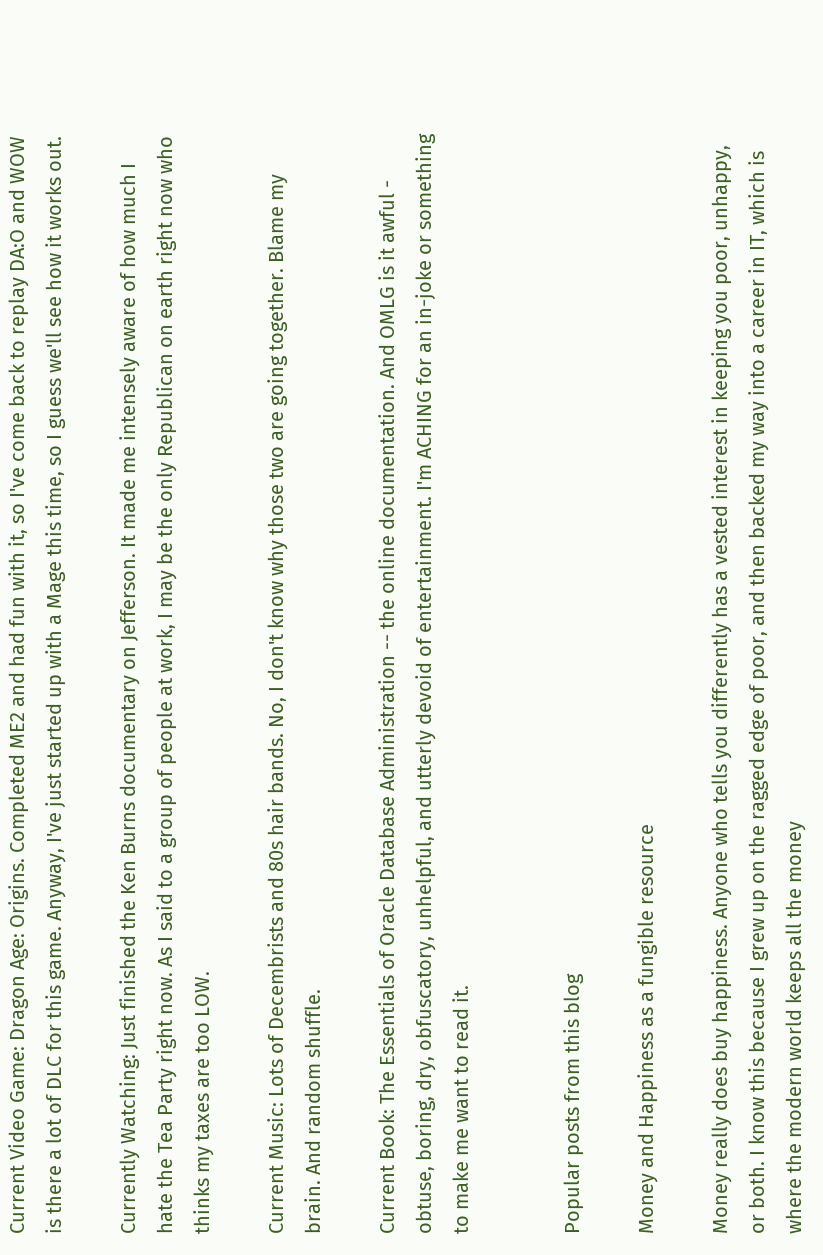Current Video Game: Dragon Age: Origins. Completed ME2 and had fun with it, so I've come back to replay DA:O and WOW is there a lot of DLC for this game. Anyway, I've just started up with a Mage this time, so I guess we'll see how it works out.

Currently Watching: Just finished the Ken Burns documentary on Jefferson. It made me intensely aware of how much I hate the Tea Party right now. As I said to a group of people at work, I may be the only Republican on earth right now who thinks my taxes are too LOW.

Current Music: Lots of Decembrists and 80s hair bands. No, I don't know why those two are going together. Blame my brain. And random shuffle.

Current Book: The Essentials of Oracle Database Administration -- the online documentation. And OMLG is it awful - obtuse, boring, dry, obfuscatory, unhelpful, and utterly devoid of entertainment. I'm ACHING for an in-joke or something to make me want to read it.


Popular posts from this blog

Money and Happiness as a fungible resource

Money really does buy happiness. Anyone who tells you differently has a vested interest in keeping you poor, unhappy, or both. I know this because I grew up on the ragged edge of poor, and then backed my way into a career in IT, which is where the modern world keeps all the money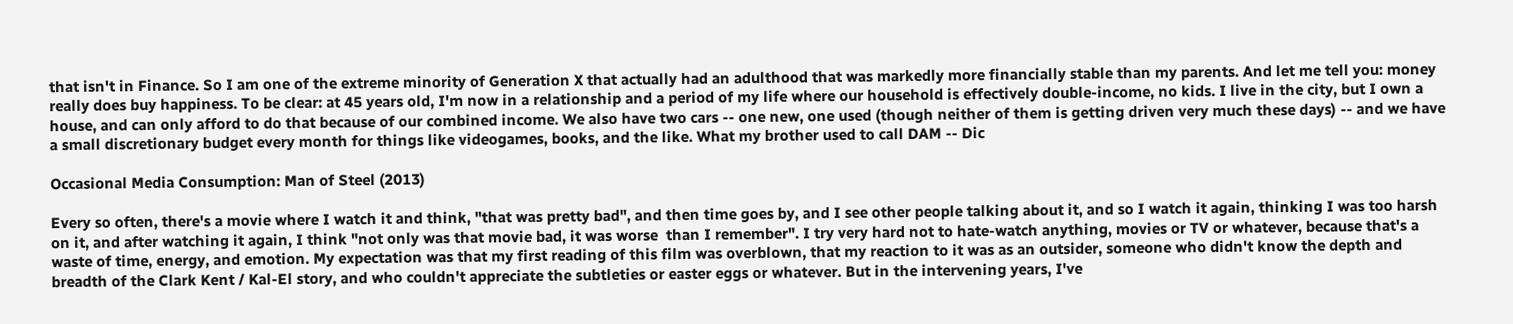that isn't in Finance. So I am one of the extreme minority of Generation X that actually had an adulthood that was markedly more financially stable than my parents. And let me tell you: money really does buy happiness. To be clear: at 45 years old, I'm now in a relationship and a period of my life where our household is effectively double-income, no kids. I live in the city, but I own a house, and can only afford to do that because of our combined income. We also have two cars -- one new, one used (though neither of them is getting driven very much these days) -- and we have a small discretionary budget every month for things like videogames, books, and the like. What my brother used to call DAM -- Dic

Occasional Media Consumption: Man of Steel (2013)

Every so often, there's a movie where I watch it and think, "that was pretty bad", and then time goes by, and I see other people talking about it, and so I watch it again, thinking I was too harsh on it, and after watching it again, I think "not only was that movie bad, it was worse  than I remember". I try very hard not to hate-watch anything, movies or TV or whatever, because that's a waste of time, energy, and emotion. My expectation was that my first reading of this film was overblown, that my reaction to it was as an outsider, someone who didn't know the depth and breadth of the Clark Kent / Kal-El story, and who couldn't appreciate the subtleties or easter eggs or whatever. But in the intervening years, I've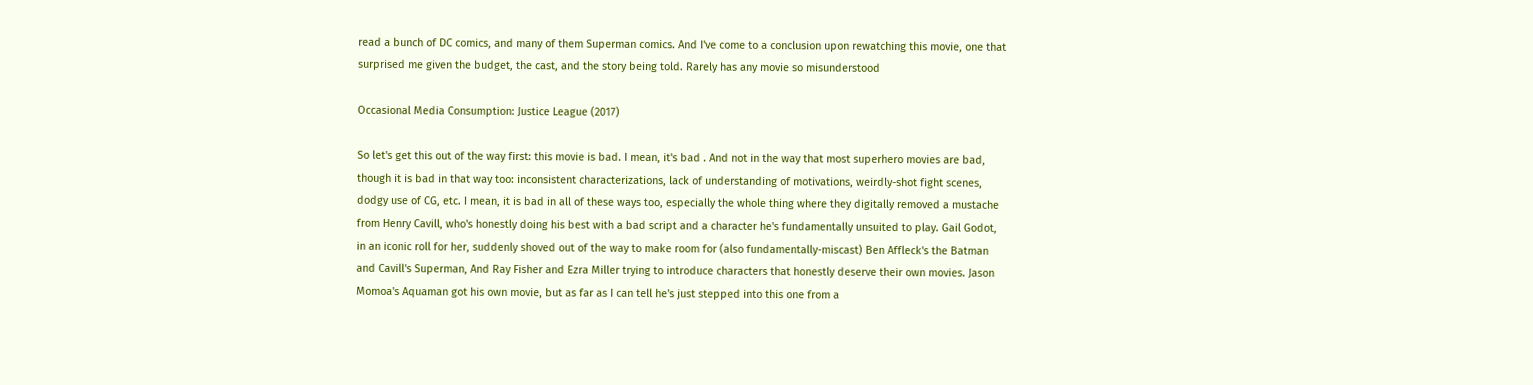read a bunch of DC comics, and many of them Superman comics. And I've come to a conclusion upon rewatching this movie, one that surprised me given the budget, the cast, and the story being told. Rarely has any movie so misunderstood

Occasional Media Consumption: Justice League (2017)

So let's get this out of the way first: this movie is bad. I mean, it's bad . And not in the way that most superhero movies are bad, though it is bad in that way too: inconsistent characterizations, lack of understanding of motivations, weirdly-shot fight scenes, dodgy use of CG, etc. I mean, it is bad in all of these ways too, especially the whole thing where they digitally removed a mustache from Henry Cavill, who's honestly doing his best with a bad script and a character he's fundamentally unsuited to play. Gail Godot, in an iconic roll for her, suddenly shoved out of the way to make room for (also fundamentally-miscast) Ben Affleck's the Batman and Cavill's Superman, And Ray Fisher and Ezra Miller trying to introduce characters that honestly deserve their own movies. Jason Momoa's Aquaman got his own movie, but as far as I can tell he's just stepped into this one from a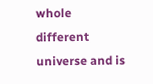whole different universe and is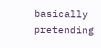basically pretending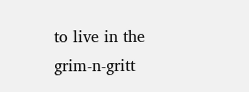to live in the grim-n-gritt